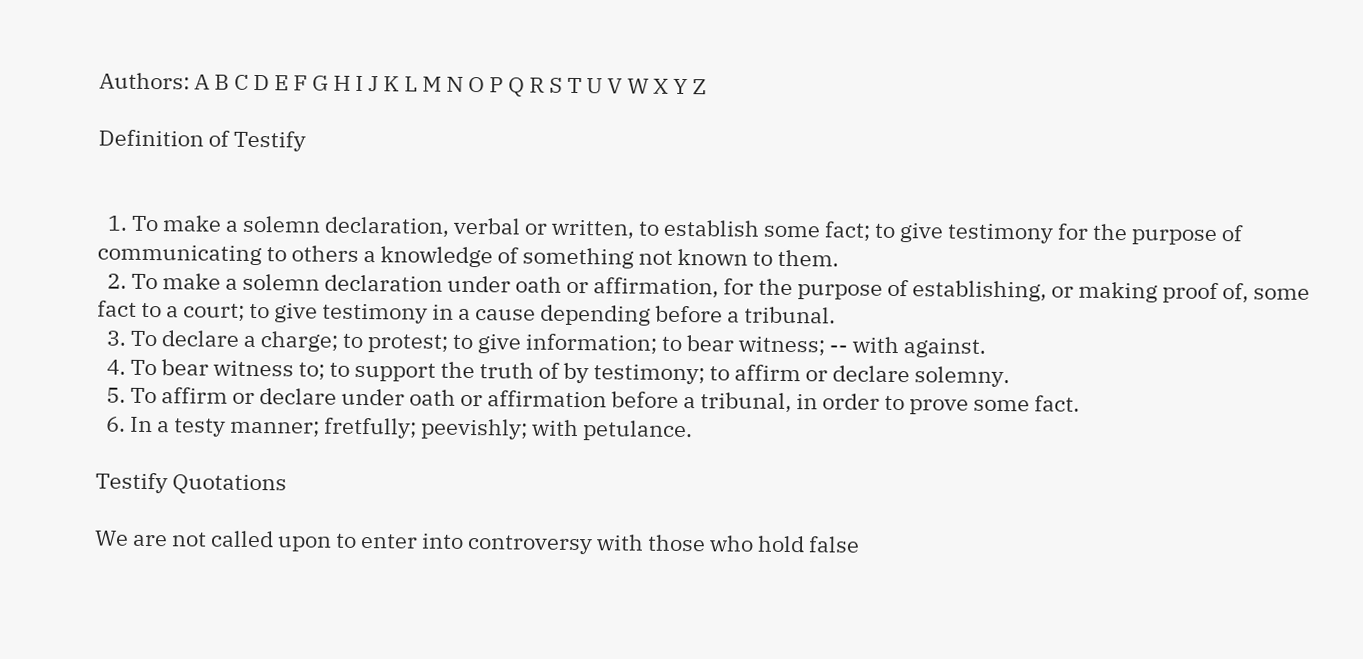Authors: A B C D E F G H I J K L M N O P Q R S T U V W X Y Z

Definition of Testify


  1. To make a solemn declaration, verbal or written, to establish some fact; to give testimony for the purpose of communicating to others a knowledge of something not known to them.
  2. To make a solemn declaration under oath or affirmation, for the purpose of establishing, or making proof of, some fact to a court; to give testimony in a cause depending before a tribunal.
  3. To declare a charge; to protest; to give information; to bear witness; -- with against.
  4. To bear witness to; to support the truth of by testimony; to affirm or declare solemny.
  5. To affirm or declare under oath or affirmation before a tribunal, in order to prove some fact.
  6. In a testy manner; fretfully; peevishly; with petulance.

Testify Quotations

We are not called upon to enter into controversy with those who hold false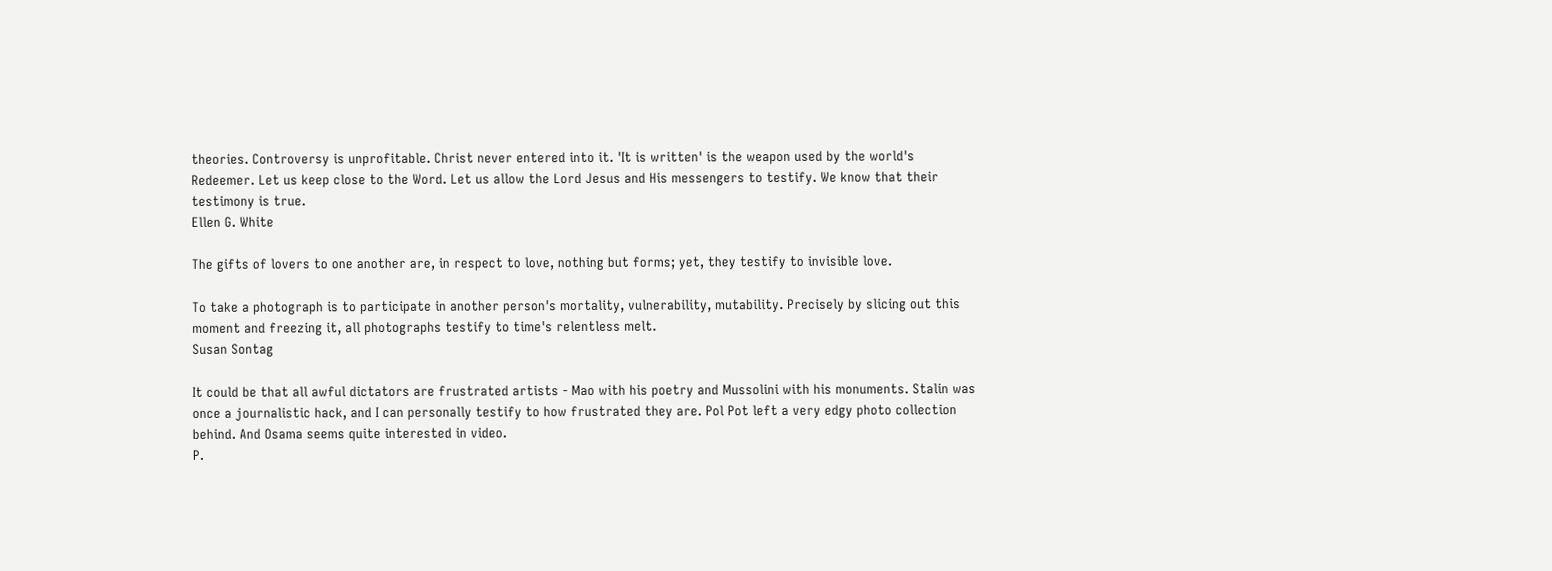theories. Controversy is unprofitable. Christ never entered into it. 'It is written' is the weapon used by the world's Redeemer. Let us keep close to the Word. Let us allow the Lord Jesus and His messengers to testify. We know that their testimony is true.
Ellen G. White

The gifts of lovers to one another are, in respect to love, nothing but forms; yet, they testify to invisible love.

To take a photograph is to participate in another person's mortality, vulnerability, mutability. Precisely by slicing out this moment and freezing it, all photographs testify to time's relentless melt.
Susan Sontag

It could be that all awful dictators are frustrated artists - Mao with his poetry and Mussolini with his monuments. Stalin was once a journalistic hack, and I can personally testify to how frustrated they are. Pol Pot left a very edgy photo collection behind. And Osama seems quite interested in video.
P.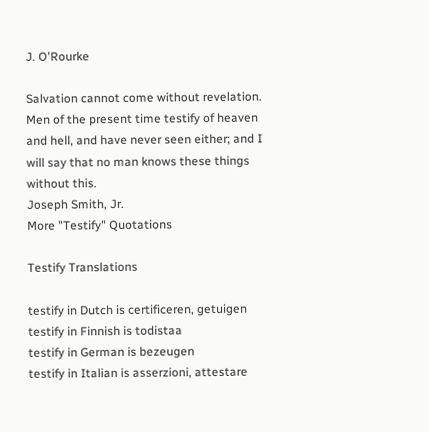J. O'Rourke

Salvation cannot come without revelation. Men of the present time testify of heaven and hell, and have never seen either; and I will say that no man knows these things without this.
Joseph Smith, Jr.
More "Testify" Quotations

Testify Translations

testify in Dutch is certificeren, getuigen
testify in Finnish is todistaa
testify in German is bezeugen
testify in Italian is asserzioni, attestare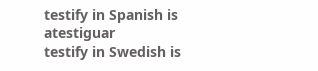testify in Spanish is atestiguar
testify in Swedish is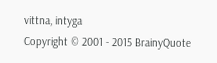vittna, intyga
Copyright © 2001 - 2015 BrainyQuote